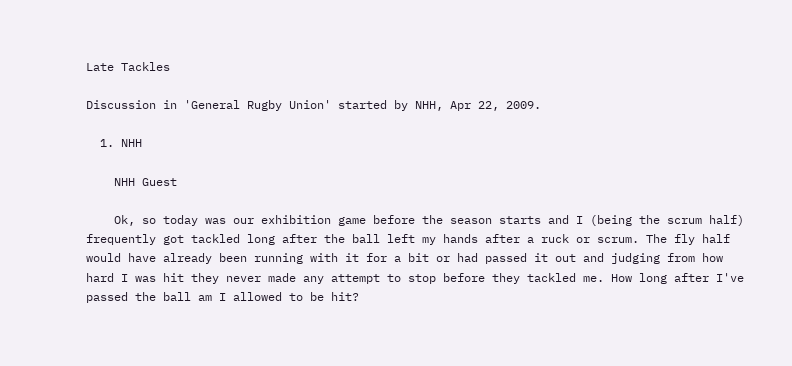Late Tackles

Discussion in 'General Rugby Union' started by NHH, Apr 22, 2009.

  1. NHH

    NHH Guest

    Ok, so today was our exhibition game before the season starts and I (being the scrum half) frequently got tackled long after the ball left my hands after a ruck or scrum. The fly half would have already been running with it for a bit or had passed it out and judging from how hard I was hit they never made any attempt to stop before they tackled me. How long after I've passed the ball am I allowed to be hit?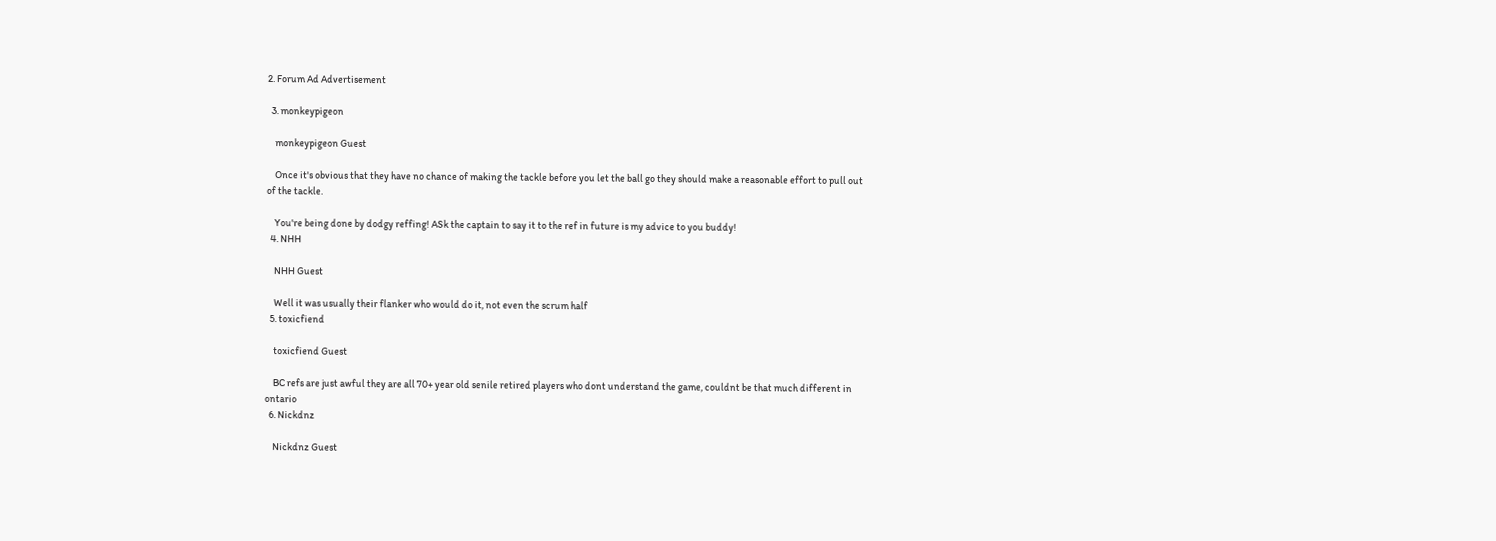2. Forum Ad Advertisement

  3. monkeypigeon

    monkeypigeon Guest

    Once it's obvious that they have no chance of making the tackle before you let the ball go they should make a reasonable effort to pull out of the tackle.

    You're being done by dodgy reffing! ASk the captain to say it to the ref in future is my advice to you buddy!
  4. NHH

    NHH Guest

    Well it was usually their flanker who would do it, not even the scrum half
  5. toxicfiend

    toxicfiend Guest

    BC refs are just awful they are all 70+ year old senile retired players who dont understand the game, couldnt be that much different in ontario
  6. Nickdnz

    Nickdnz Guest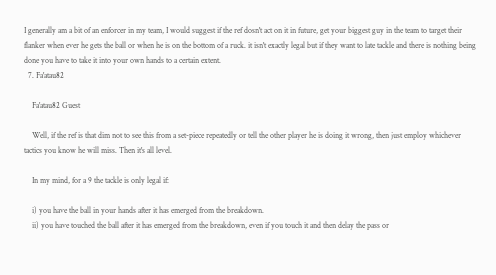I generally am a bit of an enforcer in my team, I would suggest if the ref dosn't act on it in future, get your biggest guy in the team to target their flanker when ever he gets the ball or when he is on the bottom of a ruck. it isn't exactly legal but if they want to late tackle and there is nothing being done you have to take it into your own hands to a certain extent.
  7. Fa'atau82

    Fa'atau82 Guest

    Well, if the ref is that dim not to see this from a set-piece repeatedly or tell the other player he is doing it wrong, then just employ whichever tactics you know he will miss. Then it's all level.

    In my mind, for a 9 the tackle is only legal if:

    i) you have the ball in your hands after it has emerged from the breakdown.
    ii) you have touched the ball after it has emerged from the breakdown, even if you touch it and then delay the pass or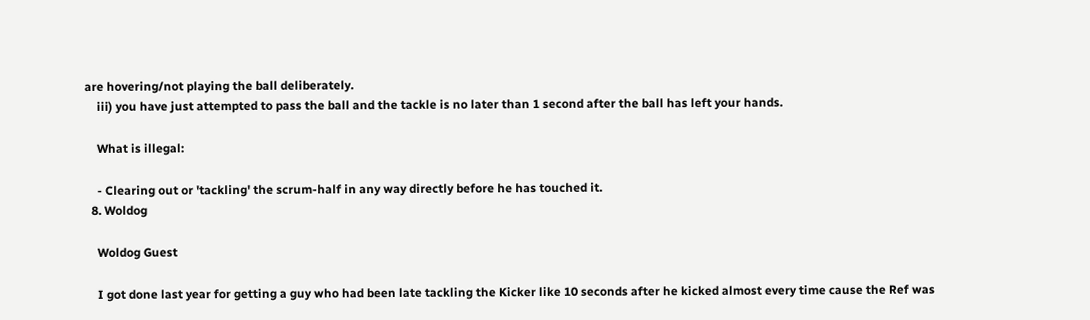are hovering/not playing the ball deliberately.
    iii) you have just attempted to pass the ball and the tackle is no later than 1 second after the ball has left your hands.

    What is illegal:

    - Clearing out or 'tackling' the scrum-half in any way directly before he has touched it.
  8. Woldog

    Woldog Guest

    I got done last year for getting a guy who had been late tackling the Kicker like 10 seconds after he kicked almost every time cause the Ref was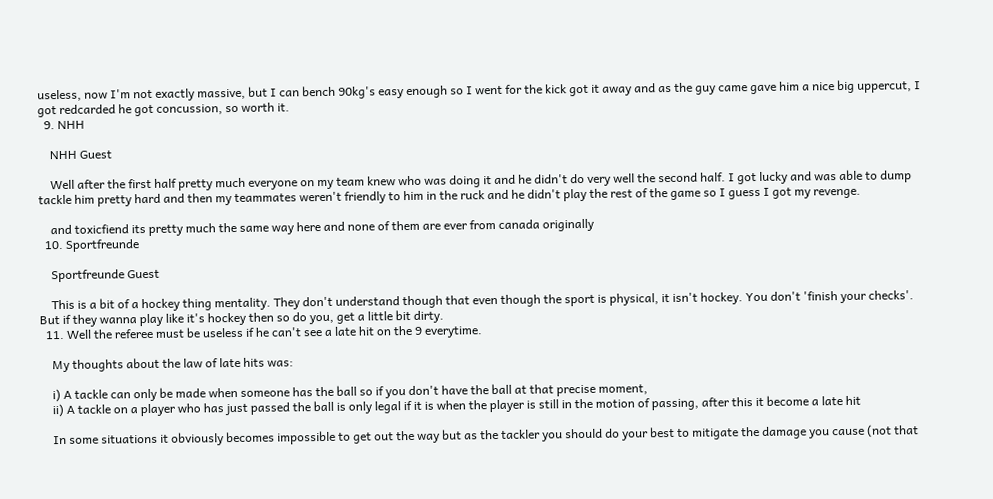useless, now I'm not exactly massive, but I can bench 90kg's easy enough so I went for the kick got it away and as the guy came gave him a nice big uppercut, I got redcarded he got concussion, so worth it.
  9. NHH

    NHH Guest

    Well after the first half pretty much everyone on my team knew who was doing it and he didn't do very well the second half. I got lucky and was able to dump tackle him pretty hard and then my teammates weren't friendly to him in the ruck and he didn't play the rest of the game so I guess I got my revenge.

    and toxicfiend its pretty much the same way here and none of them are ever from canada originally
  10. Sportfreunde

    Sportfreunde Guest

    This is a bit of a hockey thing mentality. They don't understand though that even though the sport is physical, it isn't hockey. You don't 'finish your checks'. But if they wanna play like it's hockey then so do you, get a little bit dirty.
  11. Well the referee must be useless if he can't see a late hit on the 9 everytime.

    My thoughts about the law of late hits was:

    i) A tackle can only be made when someone has the ball so if you don't have the ball at that precise moment,
    ii) A tackle on a player who has just passed the ball is only legal if it is when the player is still in the motion of passing, after this it become a late hit

    In some situations it obviously becomes impossible to get out the way but as the tackler you should do your best to mitigate the damage you cause (not that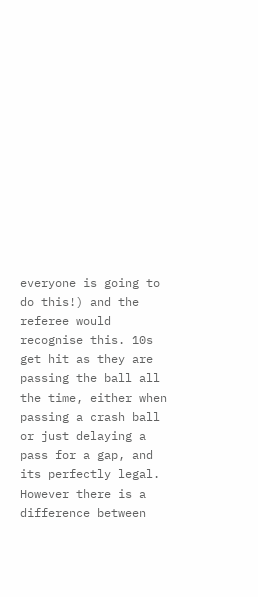everyone is going to do this!) and the referee would recognise this. 10s get hit as they are passing the ball all the time, either when passing a crash ball or just delaying a pass for a gap, and its perfectly legal. However there is a difference between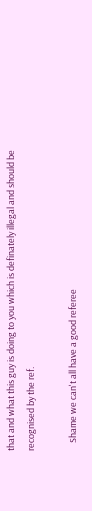that and what this guy is doing to you which is definately illegal and should be recognised by the ref.

    Shame we can't all have a good referee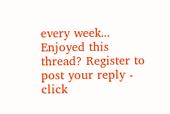every week...
Enjoyed this thread? Register to post your reply - click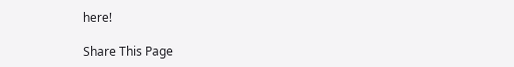here!

Share This Page